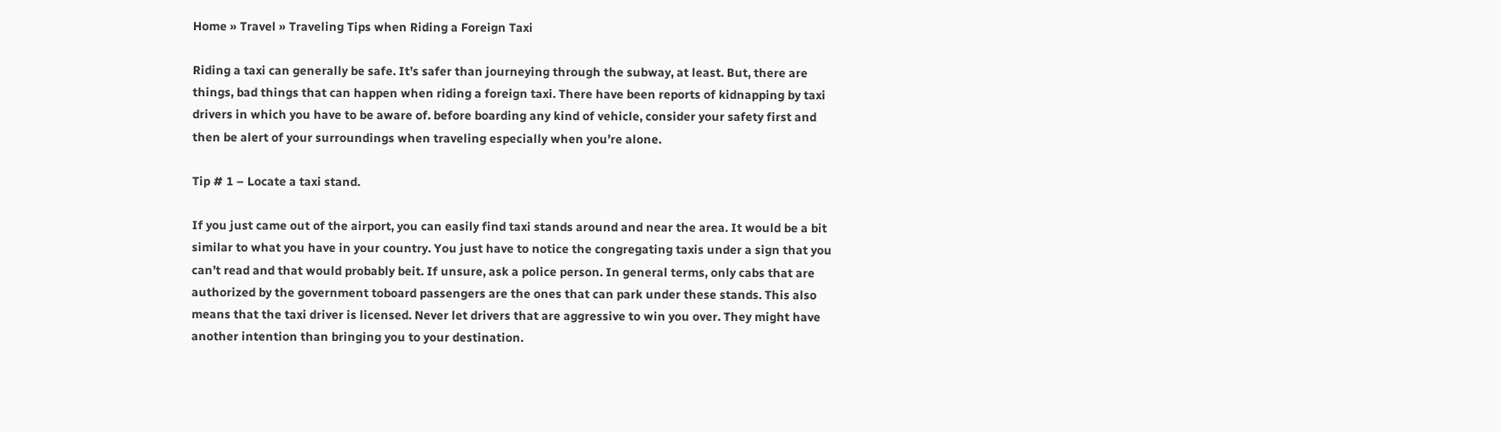Home » Travel » Traveling Tips when Riding a Foreign Taxi

Riding a taxi can generally be safe. It’s safer than journeying through the subway, at least. But, there are things, bad things that can happen when riding a foreign taxi. There have been reports of kidnapping by taxi drivers in which you have to be aware of. before boarding any kind of vehicle, consider your safety first and then be alert of your surroundings when traveling especially when you’re alone.

Tip # 1 – Locate a taxi stand.

If you just came out of the airport, you can easily find taxi stands around and near the area. It would be a bit similar to what you have in your country. You just have to notice the congregating taxis under a sign that you can’t read and that would probably beit. If unsure, ask a police person. In general terms, only cabs that are authorized by the government toboard passengers are the ones that can park under these stands. This also means that the taxi driver is licensed. Never let drivers that are aggressive to win you over. They might have another intention than bringing you to your destination.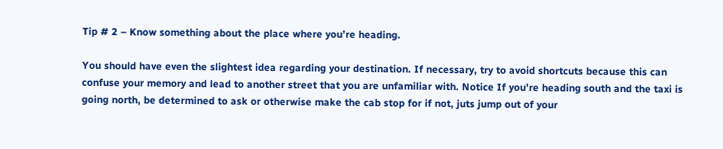Tip # 2 – Know something about the place where you’re heading.

You should have even the slightest idea regarding your destination. If necessary, try to avoid shortcuts because this can confuse your memory and lead to another street that you are unfamiliar with. Notice If you’re heading south and the taxi is going north, be determined to ask or otherwise make the cab stop for if not, juts jump out of your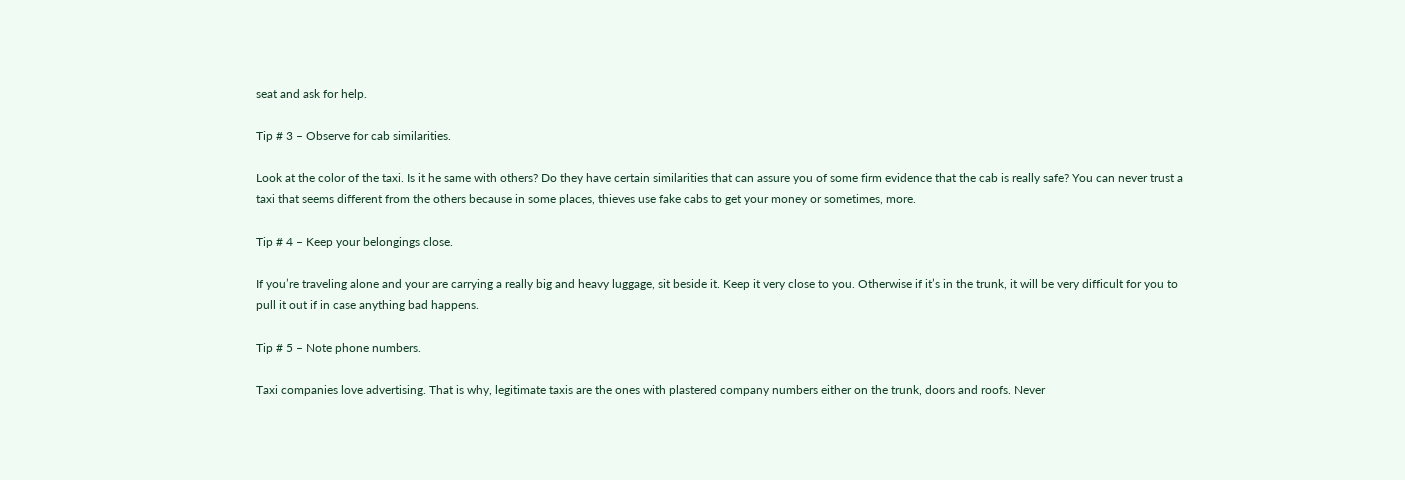seat and ask for help.

Tip # 3 – Observe for cab similarities.

Look at the color of the taxi. Is it he same with others? Do they have certain similarities that can assure you of some firm evidence that the cab is really safe? You can never trust a taxi that seems different from the others because in some places, thieves use fake cabs to get your money or sometimes, more.

Tip # 4 – Keep your belongings close.

If you’re traveling alone and your are carrying a really big and heavy luggage, sit beside it. Keep it very close to you. Otherwise if it’s in the trunk, it will be very difficult for you to pull it out if in case anything bad happens.

Tip # 5 – Note phone numbers.

Taxi companies love advertising. That is why, legitimate taxis are the ones with plastered company numbers either on the trunk, doors and roofs. Never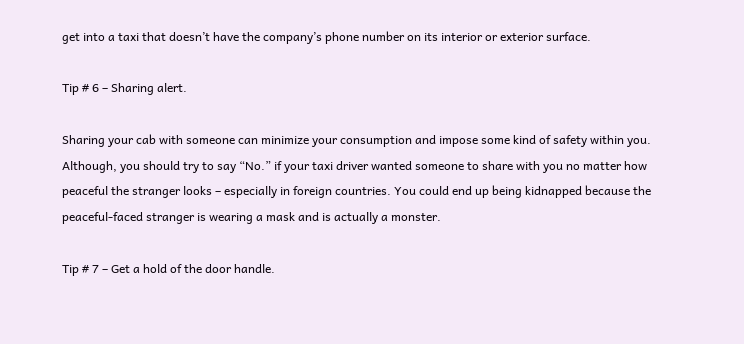get into a taxi that doesn’t have the company’s phone number on its interior or exterior surface.

Tip # 6 – Sharing alert.

Sharing your cab with someone can minimize your consumption and impose some kind of safety within you. Although, you should try to say “No.” if your taxi driver wanted someone to share with you no matter how peaceful the stranger looks – especially in foreign countries. You could end up being kidnapped because the peaceful-faced stranger is wearing a mask and is actually a monster.

Tip # 7 – Get a hold of the door handle.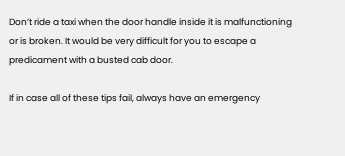Don’t ride a taxi when the door handle inside it is malfunctioning or is broken. It would be very difficult for you to escape a predicament with a busted cab door.

If in case all of these tips fail, always have an emergency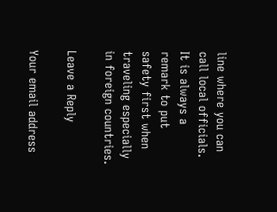line where you can call local officials. It is always a remark to put safety first when traveling especially in foreign countries.

Leave a Reply

Your email address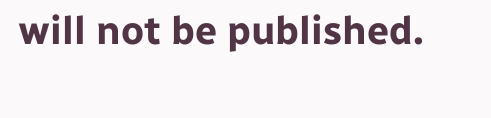will not be published.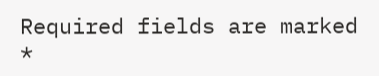Required fields are marked *